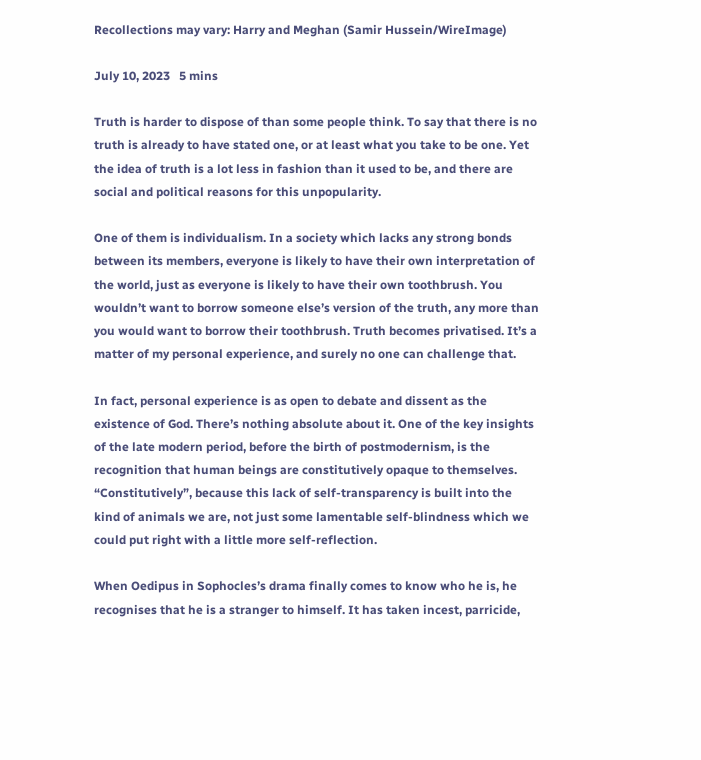Recollections may vary: Harry and Meghan (Samir Hussein/WireImage)

July 10, 2023   5 mins

Truth is harder to dispose of than some people think. To say that there is no truth is already to have stated one, or at least what you take to be one. Yet the idea of truth is a lot less in fashion than it used to be, and there are social and political reasons for this unpopularity.

One of them is individualism. In a society which lacks any strong bonds between its members, everyone is likely to have their own interpretation of the world, just as everyone is likely to have their own toothbrush. You wouldn’t want to borrow someone else’s version of the truth, any more than you would want to borrow their toothbrush. Truth becomes privatised. It’s a matter of my personal experience, and surely no one can challenge that.

In fact, personal experience is as open to debate and dissent as the existence of God. There’s nothing absolute about it. One of the key insights of the late modern period, before the birth of postmodernism, is the recognition that human beings are constitutively opaque to themselves. “Constitutively”, because this lack of self-transparency is built into the kind of animals we are, not just some lamentable self-blindness which we could put right with a little more self-reflection.

When Oedipus in Sophocles’s drama finally comes to know who he is, he recognises that he is a stranger to himself. It has taken incest, parricide,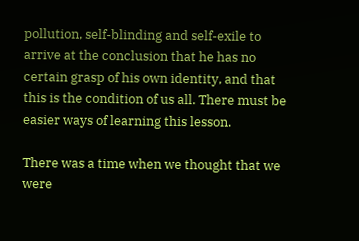pollution, self-blinding and self-exile to arrive at the conclusion that he has no certain grasp of his own identity, and that this is the condition of us all. There must be easier ways of learning this lesson.

There was a time when we thought that we were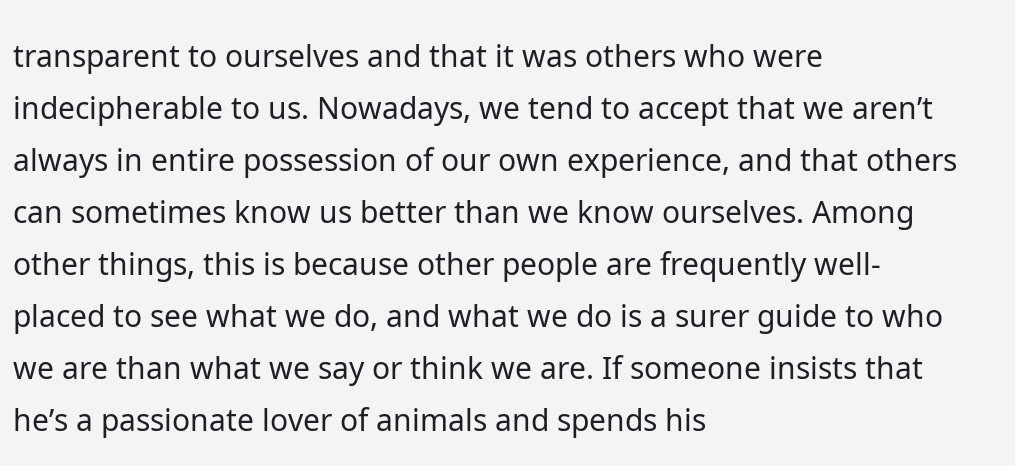transparent to ourselves and that it was others who were indecipherable to us. Nowadays, we tend to accept that we aren’t always in entire possession of our own experience, and that others can sometimes know us better than we know ourselves. Among other things, this is because other people are frequently well-placed to see what we do, and what we do is a surer guide to who we are than what we say or think we are. If someone insists that he’s a passionate lover of animals and spends his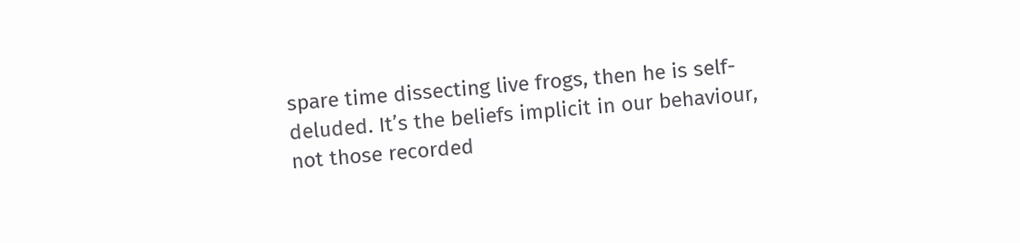spare time dissecting live frogs, then he is self-deluded. It’s the beliefs implicit in our behaviour, not those recorded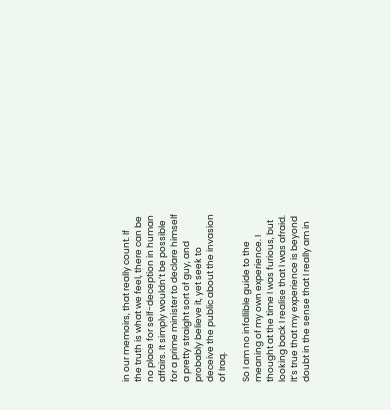in our memoirs, that really count. If the truth is what we feel, there can be no place for self-deception in human affairs. It simply wouldn’t be possible for a prime minister to declare himself a pretty straight sort of guy, and probably believe it, yet seek to deceive the public about the invasion of Iraq.

So I am no infallible guide to the meaning of my own experience. I thought at the time I was furious, but looking back I realise that I was afraid. It’s true that my experience is beyond doubt in the sense that I really am in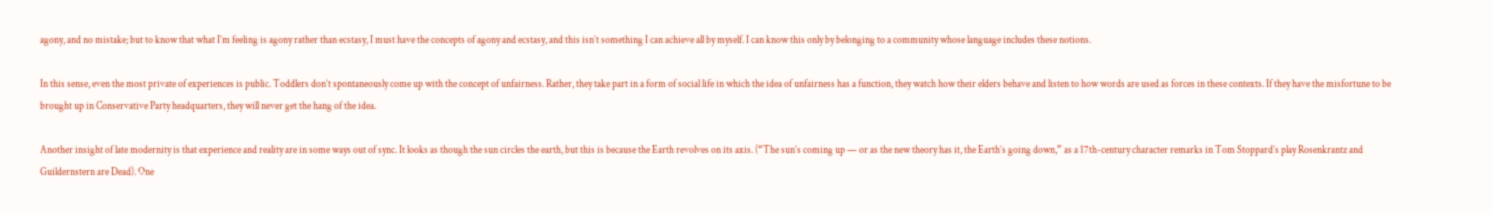agony, and no mistake; but to know that what I’m feeling is agony rather than ecstasy, I must have the concepts of agony and ecstasy, and this isn’t something I can achieve all by myself. I can know this only by belonging to a community whose language includes these notions.

In this sense, even the most private of experiences is public. Toddlers don’t spontaneously come up with the concept of unfairness. Rather, they take part in a form of social life in which the idea of unfairness has a function, they watch how their elders behave and listen to how words are used as forces in these contexts. If they have the misfortune to be brought up in Conservative Party headquarters, they will never get the hang of the idea.

Another insight of late modernity is that experience and reality are in some ways out of sync. It looks as though the sun circles the earth, but this is because the Earth revolves on its axis. (“The sun’s coming up — or as the new theory has it, the Earth’s going down,” as a 17th-century character remarks in Tom Stoppard’s play Rosenkrantz and Guildernstern are Dead). One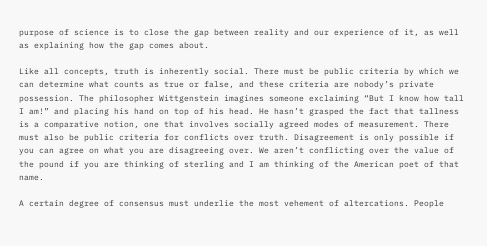purpose of science is to close the gap between reality and our experience of it, as well as explaining how the gap comes about.

Like all concepts, truth is inherently social. There must be public criteria by which we can determine what counts as true or false, and these criteria are nobody’s private possession. The philosopher Wittgenstein imagines someone exclaiming “But I know how tall I am!” and placing his hand on top of his head. He hasn’t grasped the fact that tallness is a comparative notion, one that involves socially agreed modes of measurement. There must also be public criteria for conflicts over truth. Disagreement is only possible if you can agree on what you are disagreeing over. We aren’t conflicting over the value of the pound if you are thinking of sterling and I am thinking of the American poet of that name.

A certain degree of consensus must underlie the most vehement of altercations. People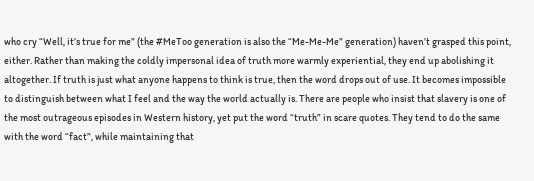who cry “Well, it’s true for me” (the #MeToo generation is also the “Me-Me-Me” generation) haven’t grasped this point, either. Rather than making the coldly impersonal idea of truth more warmly experiential, they end up abolishing it altogether. If truth is just what anyone happens to think is true, then the word drops out of use. It becomes impossible to distinguish between what I feel and the way the world actually is. There are people who insist that slavery is one of the most outrageous episodes in Western history, yet put the word “truth” in scare quotes. They tend to do the same with the word “fact”, while maintaining that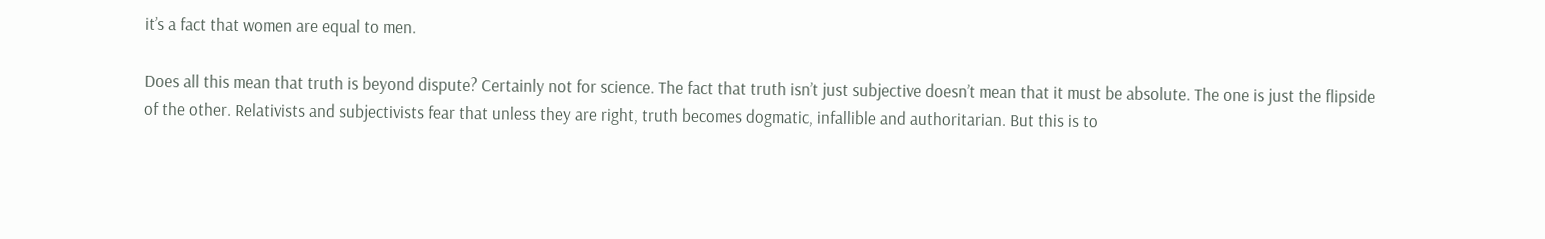it’s a fact that women are equal to men.

Does all this mean that truth is beyond dispute? Certainly not for science. The fact that truth isn’t just subjective doesn’t mean that it must be absolute. The one is just the flipside of the other. Relativists and subjectivists fear that unless they are right, truth becomes dogmatic, infallible and authoritarian. But this is to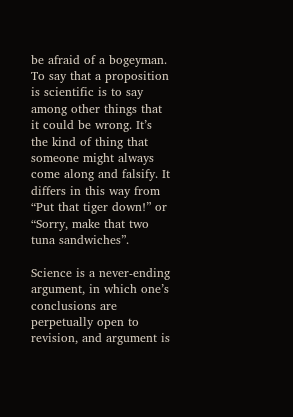be afraid of a bogeyman. To say that a proposition is scientific is to say among other things that it could be wrong. It’s the kind of thing that someone might always come along and falsify. It differs in this way from “Put that tiger down!” or “Sorry, make that two tuna sandwiches”.

Science is a never-ending argument, in which one’s conclusions are perpetually open to revision, and argument is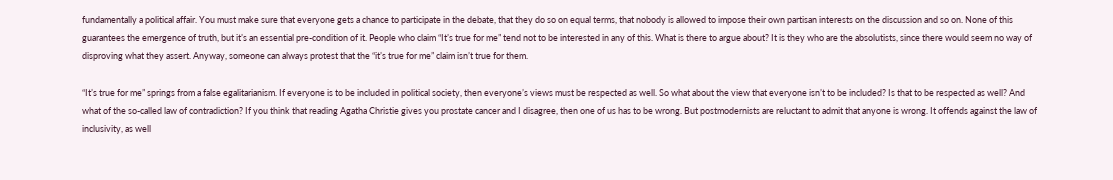fundamentally a political affair. You must make sure that everyone gets a chance to participate in the debate, that they do so on equal terms, that nobody is allowed to impose their own partisan interests on the discussion and so on. None of this guarantees the emergence of truth, but it’s an essential pre-condition of it. People who claim “It’s true for me” tend not to be interested in any of this. What is there to argue about? It is they who are the absolutists, since there would seem no way of disproving what they assert. Anyway, someone can always protest that the “it’s true for me” claim isn’t true for them.

“It’s true for me” springs from a false egalitarianism. If everyone is to be included in political society, then everyone’s views must be respected as well. So what about the view that everyone isn’t to be included? Is that to be respected as well? And what of the so-called law of contradiction? If you think that reading Agatha Christie gives you prostate cancer and I disagree, then one of us has to be wrong. But postmodernists are reluctant to admit that anyone is wrong. It offends against the law of inclusivity, as well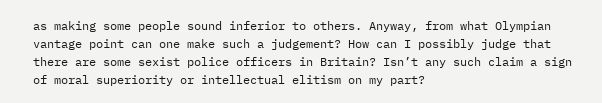as making some people sound inferior to others. Anyway, from what Olympian vantage point can one make such a judgement? How can I possibly judge that there are some sexist police officers in Britain? Isn’t any such claim a sign of moral superiority or intellectual elitism on my part?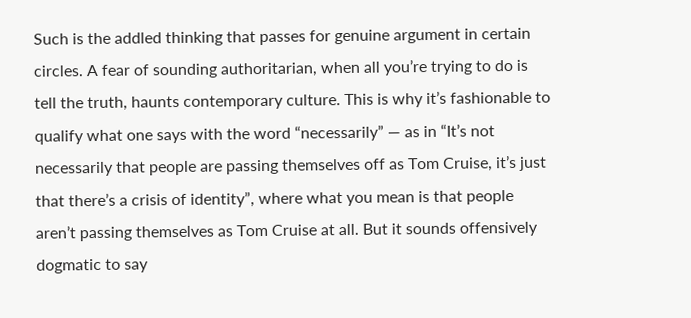Such is the addled thinking that passes for genuine argument in certain circles. A fear of sounding authoritarian, when all you’re trying to do is tell the truth, haunts contemporary culture. This is why it’s fashionable to qualify what one says with the word “necessarily” — as in “It’s not necessarily that people are passing themselves off as Tom Cruise, it’s just that there’s a crisis of identity”, where what you mean is that people aren’t passing themselves as Tom Cruise at all. But it sounds offensively dogmatic to say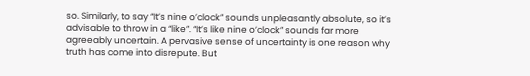so. Similarly, to say “It’s nine o’clock” sounds unpleasantly absolute, so it’s advisable to throw in a “like”. “It’s like nine o’clock” sounds far more agreeably uncertain. A pervasive sense of uncertainty is one reason why truth has come into disrepute. But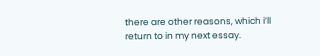there are other reasons, which i’ll return to in my next essay.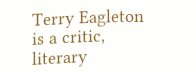Terry Eagleton is a critic, literary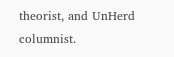theorist, and UnHerd columnist.